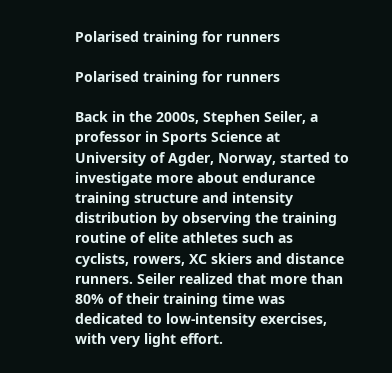Polarised training for runners

Polarised training for runners

Back in the 2000s, Stephen Seiler, a professor in Sports Science at University of Agder, Norway, started to investigate more about endurance training structure and intensity distribution by observing the training routine of elite athletes such as cyclists, rowers, XC skiers and distance runners. Seiler realized that more than 80% of their training time was dedicated to low-intensity exercises, with very light effort.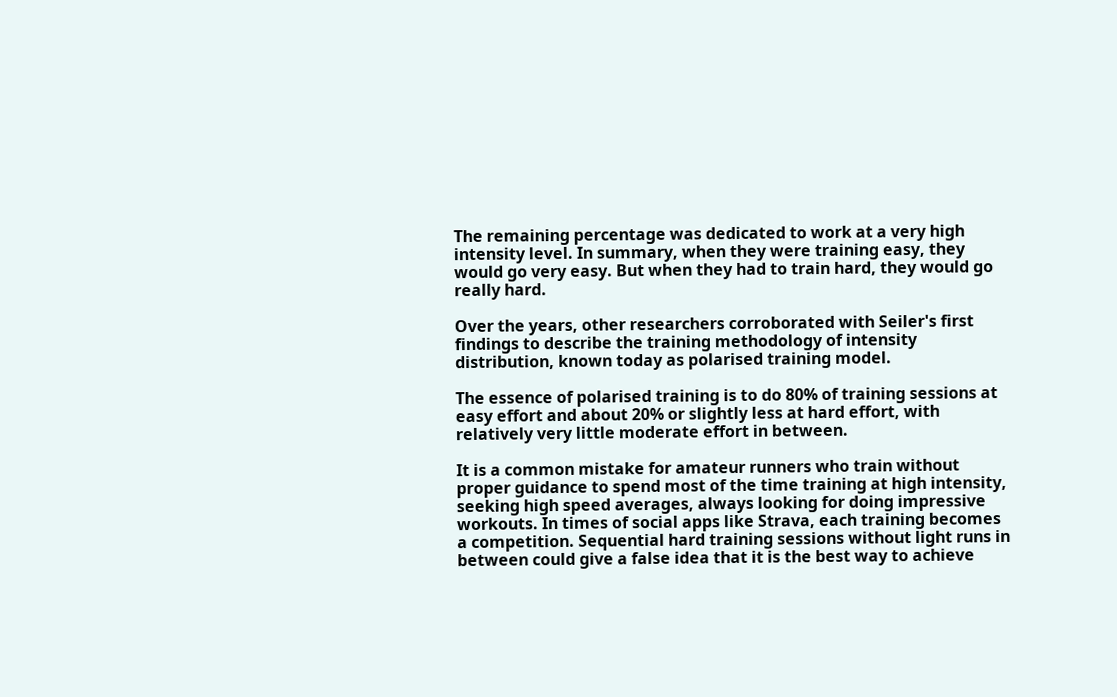The remaining percentage was dedicated to work at a very high intensity level. In summary, when they were training easy, they would go very easy. But when they had to train hard, they would go really hard.

Over the years, other researchers corroborated with Seiler's first findings to describe the training methodology of intensity distribution, known today as polarised training model.

The essence of polarised training is to do 80% of training sessions at easy effort and about 20% or slightly less at hard effort, with relatively very little moderate effort in between.

It is a common mistake for amateur runners who train without proper guidance to spend most of the time training at high intensity, seeking high speed averages, always looking for doing impressive workouts. In times of social apps like Strava, each training becomes a competition. Sequential hard training sessions without light runs in between could give a false idea that it is the best way to achieve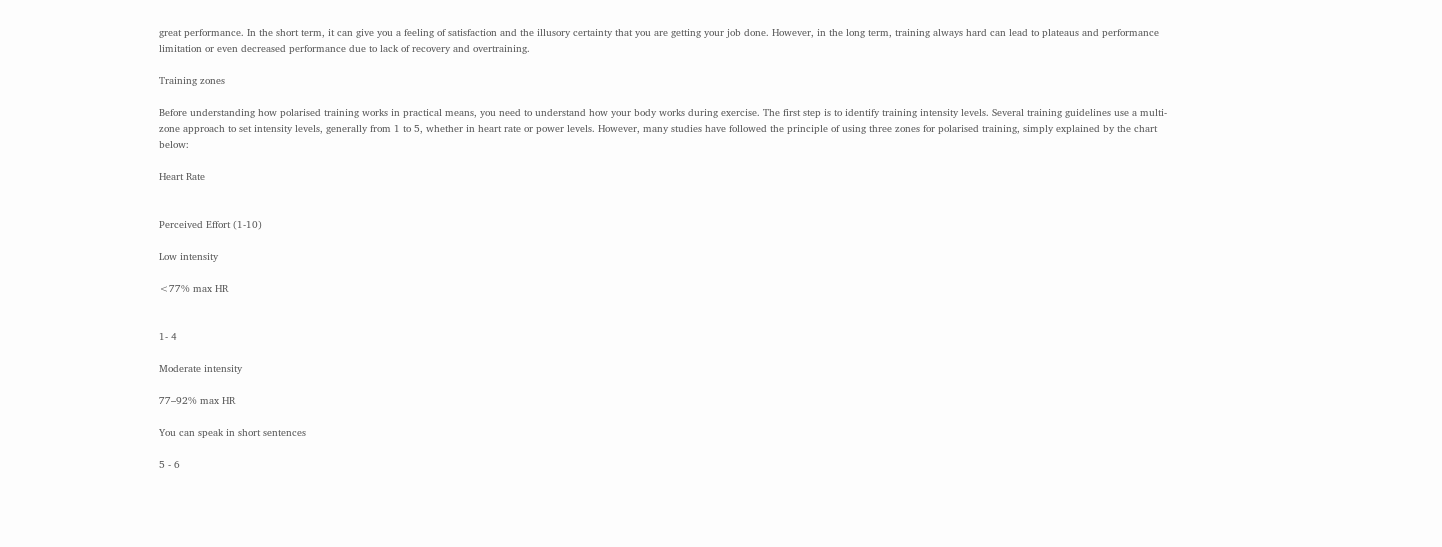great performance. In the short term, it can give you a feeling of satisfaction and the illusory certainty that you are getting your job done. However, in the long term, training always hard can lead to plateaus and performance limitation or even decreased performance due to lack of recovery and overtraining.

Training zones

Before understanding how polarised training works in practical means, you need to understand how your body works during exercise. The first step is to identify training intensity levels. Several training guidelines use a multi-zone approach to set intensity levels, generally from 1 to 5, whether in heart rate or power levels. However, many studies have followed the principle of using three zones for polarised training, simply explained by the chart below:

Heart Rate


Perceived Effort (1-10)

Low intensity

<77% max HR


1- 4

Moderate intensity

77–92% max HR

You can speak in short sentences

5 - 6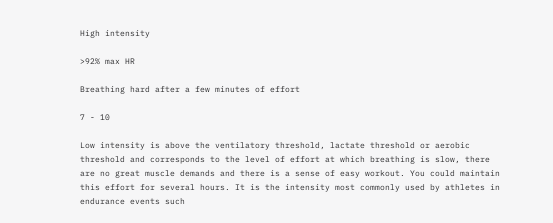High intensity

>92% max HR

Breathing hard after a few minutes of effort

7 - 10

Low intensity is above the ventilatory threshold, lactate threshold or aerobic threshold and corresponds to the level of effort at which breathing is slow, there are no great muscle demands and there is a sense of easy workout. You could maintain this effort for several hours. It is the intensity most commonly used by athletes in endurance events such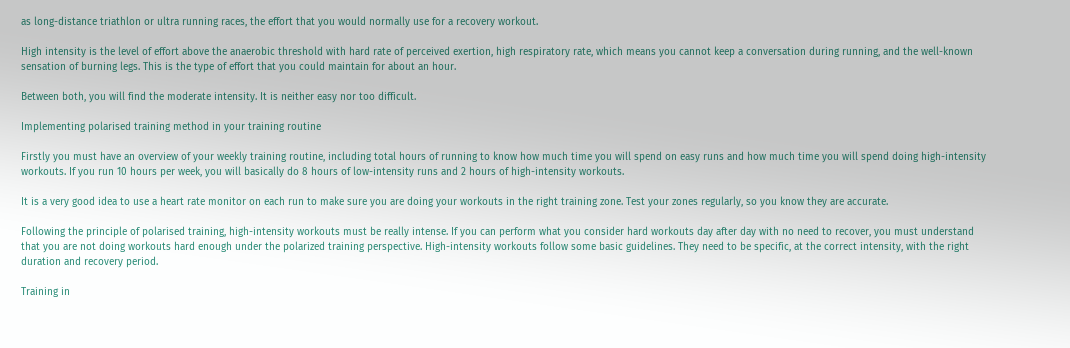as long-distance triathlon or ultra running races, the effort that you would normally use for a recovery workout.

High intensity is the level of effort above the anaerobic threshold with hard rate of perceived exertion, high respiratory rate, which means you cannot keep a conversation during running, and the well-known sensation of burning legs. This is the type of effort that you could maintain for about an hour.

Between both, you will find the moderate intensity. It is neither easy nor too difficult.

Implementing polarised training method in your training routine

Firstly you must have an overview of your weekly training routine, including total hours of running to know how much time you will spend on easy runs and how much time you will spend doing high-intensity workouts. If you run 10 hours per week, you will basically do 8 hours of low-intensity runs and 2 hours of high-intensity workouts.

It is a very good idea to use a heart rate monitor on each run to make sure you are doing your workouts in the right training zone. Test your zones regularly, so you know they are accurate.

Following the principle of polarised training, high-intensity workouts must be really intense. If you can perform what you consider hard workouts day after day with no need to recover, you must understand that you are not doing workouts hard enough under the polarized training perspective. High-intensity workouts follow some basic guidelines. They need to be specific, at the correct intensity, with the right duration and recovery period.

Training in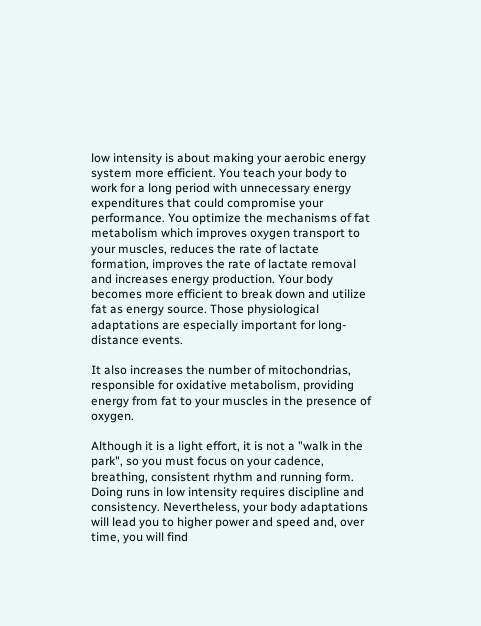low intensity is about making your aerobic energy system more efficient. You teach your body to work for a long period with unnecessary energy expenditures that could compromise your performance. You optimize the mechanisms of fat metabolism which improves oxygen transport to your muscles, reduces the rate of lactate formation, improves the rate of lactate removal and increases energy production. Your body becomes more efficient to break down and utilize fat as energy source. Those physiological adaptations are especially important for long-distance events.

It also increases the number of mitochondrias, responsible for oxidative metabolism, providing energy from fat to your muscles in the presence of oxygen.

Although it is a light effort, it is not a "walk in the park", so you must focus on your cadence, breathing, consistent rhythm and running form. Doing runs in low intensity requires discipline and consistency. Nevertheless, your body adaptations will lead you to higher power and speed and, over time, you will find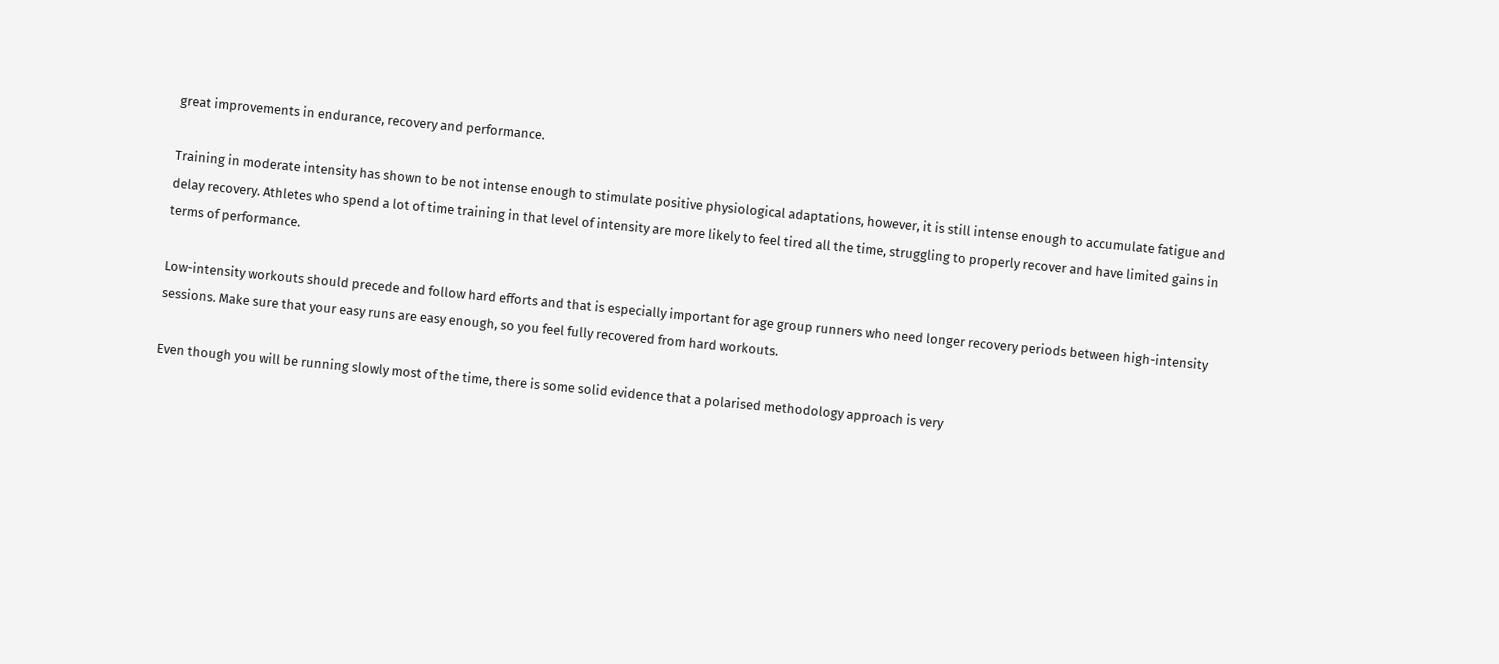great improvements in endurance, recovery and performance.

Training in moderate intensity has shown to be not intense enough to stimulate positive physiological adaptations, however, it is still intense enough to accumulate fatigue and delay recovery. Athletes who spend a lot of time training in that level of intensity are more likely to feel tired all the time, struggling to properly recover and have limited gains in terms of performance.

Low-intensity workouts should precede and follow hard efforts and that is especially important for age group runners who need longer recovery periods between high-intensity sessions. Make sure that your easy runs are easy enough, so you feel fully recovered from hard workouts.

Even though you will be running slowly most of the time, there is some solid evidence that a polarised methodology approach is very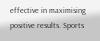effective in maximising positive results. Sports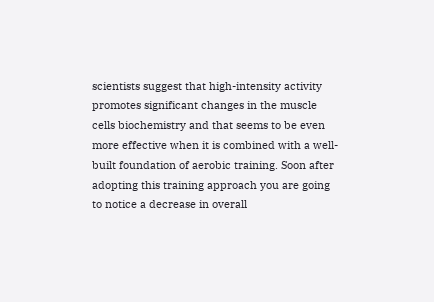scientists suggest that high-intensity activity promotes significant changes in the muscle cells biochemistry and that seems to be even more effective when it is combined with a well-built foundation of aerobic training. Soon after adopting this training approach you are going to notice a decrease in overall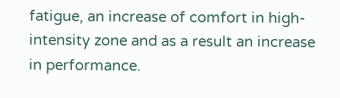fatigue, an increase of comfort in high-intensity zone and as a result an increase in performance.